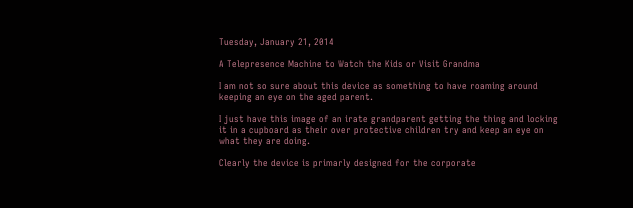Tuesday, January 21, 2014

A Telepresence Machine to Watch the Kids or Visit Grandma

I am not so sure about this device as something to have roaming around keeping an eye on the aged parent.

I just have this image of an irate grandparent getting the thing and locking it in a cupboard as their over protective children try and keep an eye on what they are doing.

Clearly the device is primarly designed for the corporate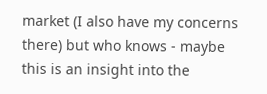market (I also have my concerns there) but who knows - maybe this is an insight into the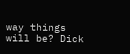way things will be? Dick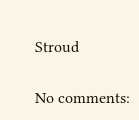Stroud

No comments: